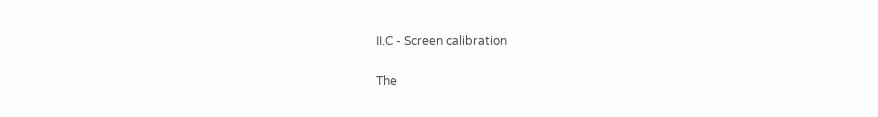II.C - Screen calibration

The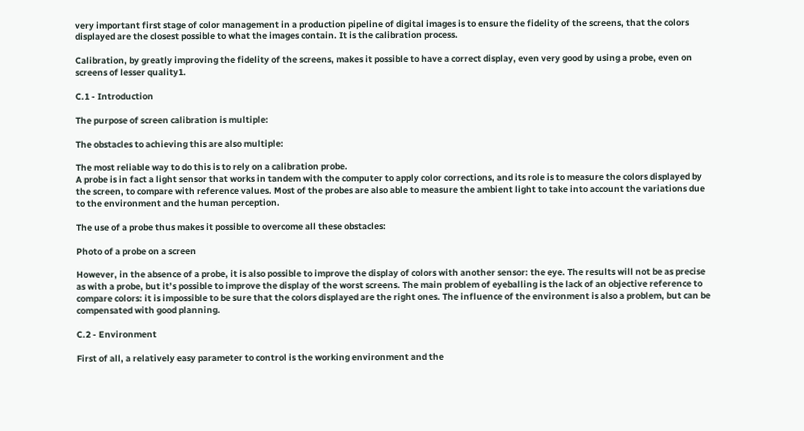very important first stage of color management in a production pipeline of digital images is to ensure the fidelity of the screens, that the colors displayed are the closest possible to what the images contain. It is the calibration process.

Calibration, by greatly improving the fidelity of the screens, makes it possible to have a correct display, even very good by using a probe, even on screens of lesser quality1.

C.1 - Introduction

The purpose of screen calibration is multiple:

The obstacles to achieving this are also multiple:

The most reliable way to do this is to rely on a calibration probe.
A probe is in fact a light sensor that works in tandem with the computer to apply color corrections, and its role is to measure the colors displayed by the screen, to compare with reference values. Most of the probes are also able to measure the ambient light to take into account the variations due to the environment and the human perception.

The use of a probe thus makes it possible to overcome all these obstacles:

Photo of a probe on a screen

However, in the absence of a probe, it is also possible to improve the display of colors with another sensor: the eye. The results will not be as precise as with a probe, but it’s possible to improve the display of the worst screens. The main problem of eyeballing is the lack of an objective reference to compare colors: it is impossible to be sure that the colors displayed are the right ones. The influence of the environment is also a problem, but can be compensated with good planning.

C.2 - Environment

First of all, a relatively easy parameter to control is the working environment and the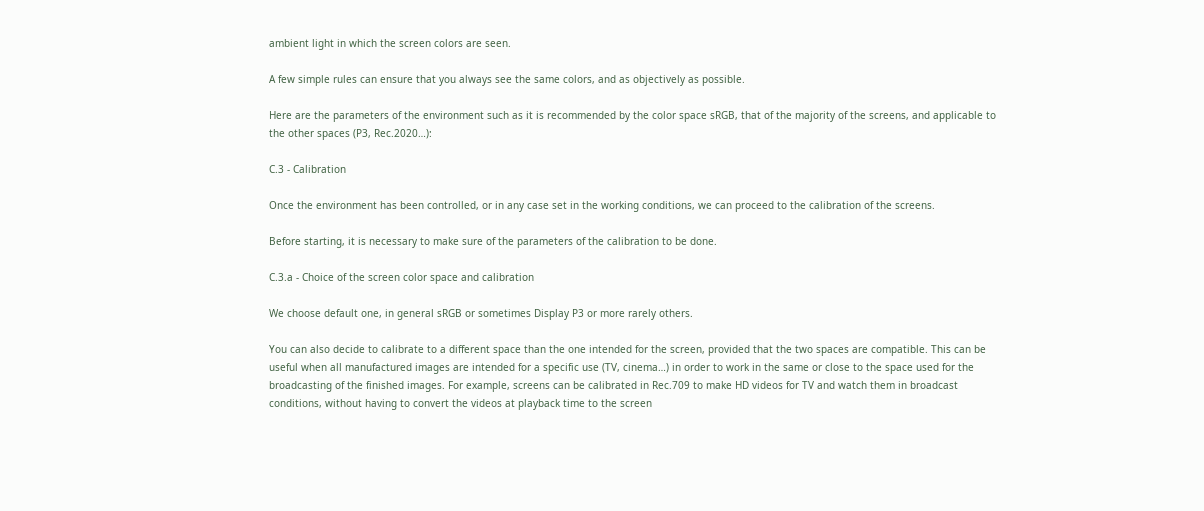ambient light in which the screen colors are seen.

A few simple rules can ensure that you always see the same colors, and as objectively as possible.

Here are the parameters of the environment such as it is recommended by the color space sRGB, that of the majority of the screens, and applicable to the other spaces (P3, Rec.2020…):

C.3 - Calibration

Once the environment has been controlled, or in any case set in the working conditions, we can proceed to the calibration of the screens.

Before starting, it is necessary to make sure of the parameters of the calibration to be done.

C.3.a - Choice of the screen color space and calibration

We choose default one, in general sRGB or sometimes Display P3 or more rarely others.

You can also decide to calibrate to a different space than the one intended for the screen, provided that the two spaces are compatible. This can be useful when all manufactured images are intended for a specific use (TV, cinema…) in order to work in the same or close to the space used for the broadcasting of the finished images. For example, screens can be calibrated in Rec.709 to make HD videos for TV and watch them in broadcast conditions, without having to convert the videos at playback time to the screen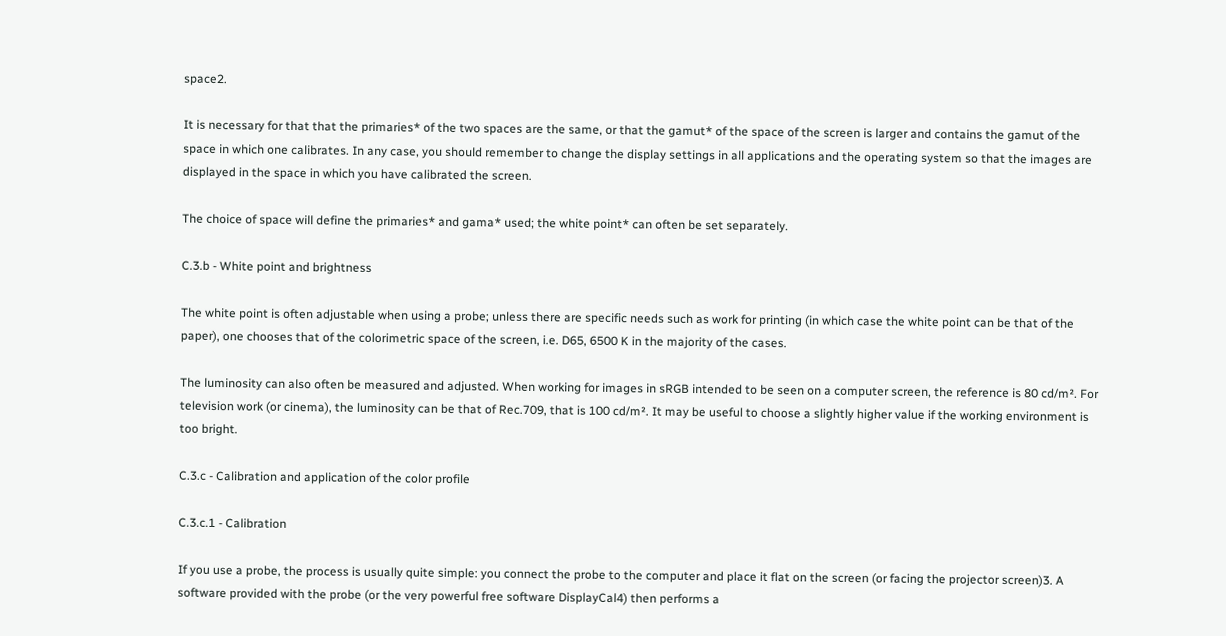space2.

It is necessary for that that the primaries* of the two spaces are the same, or that the gamut* of the space of the screen is larger and contains the gamut of the space in which one calibrates. In any case, you should remember to change the display settings in all applications and the operating system so that the images are displayed in the space in which you have calibrated the screen.

The choice of space will define the primaries* and gama* used; the white point* can often be set separately.

C.3.b - White point and brightness

The white point is often adjustable when using a probe; unless there are specific needs such as work for printing (in which case the white point can be that of the paper), one chooses that of the colorimetric space of the screen, i.e. D65, 6500 K in the majority of the cases.

The luminosity can also often be measured and adjusted. When working for images in sRGB intended to be seen on a computer screen, the reference is 80 cd/m². For television work (or cinema), the luminosity can be that of Rec.709, that is 100 cd/m². It may be useful to choose a slightly higher value if the working environment is too bright.

C.3.c - Calibration and application of the color profile

C.3.c.1 - Calibration

If you use a probe, the process is usually quite simple: you connect the probe to the computer and place it flat on the screen (or facing the projector screen)3. A software provided with the probe (or the very powerful free software DisplayCal4) then performs a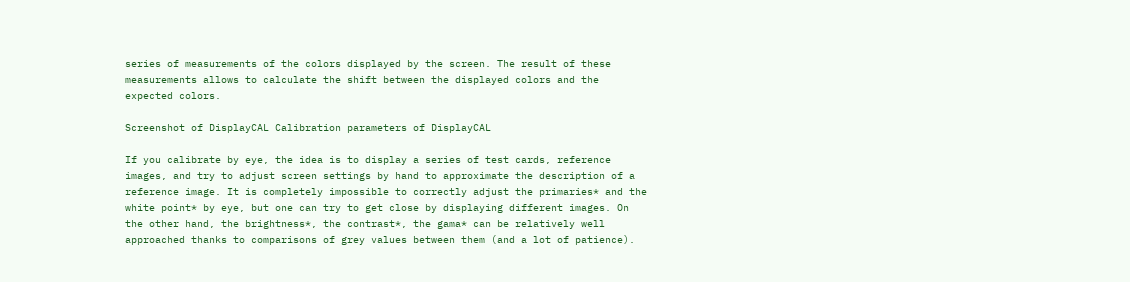series of measurements of the colors displayed by the screen. The result of these measurements allows to calculate the shift between the displayed colors and the expected colors.

Screenshot of DisplayCAL Calibration parameters of DisplayCAL

If you calibrate by eye, the idea is to display a series of test cards, reference images, and try to adjust screen settings by hand to approximate the description of a reference image. It is completely impossible to correctly adjust the primaries* and the white point* by eye, but one can try to get close by displaying different images. On the other hand, the brightness*, the contrast*, the gama* can be relatively well approached thanks to comparisons of grey values between them (and a lot of patience).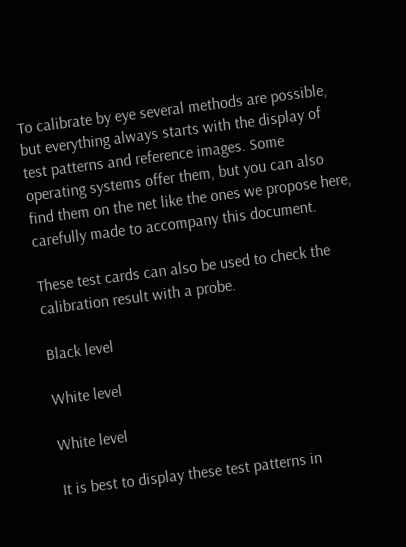To calibrate by eye several methods are possible, but everything always starts with the display of test patterns and reference images. Some operating systems offer them, but you can also find them on the net like the ones we propose here, carefully made to accompany this document.

These test cards can also be used to check the calibration result with a probe.

Black level

White level

White level

It is best to display these test patterns in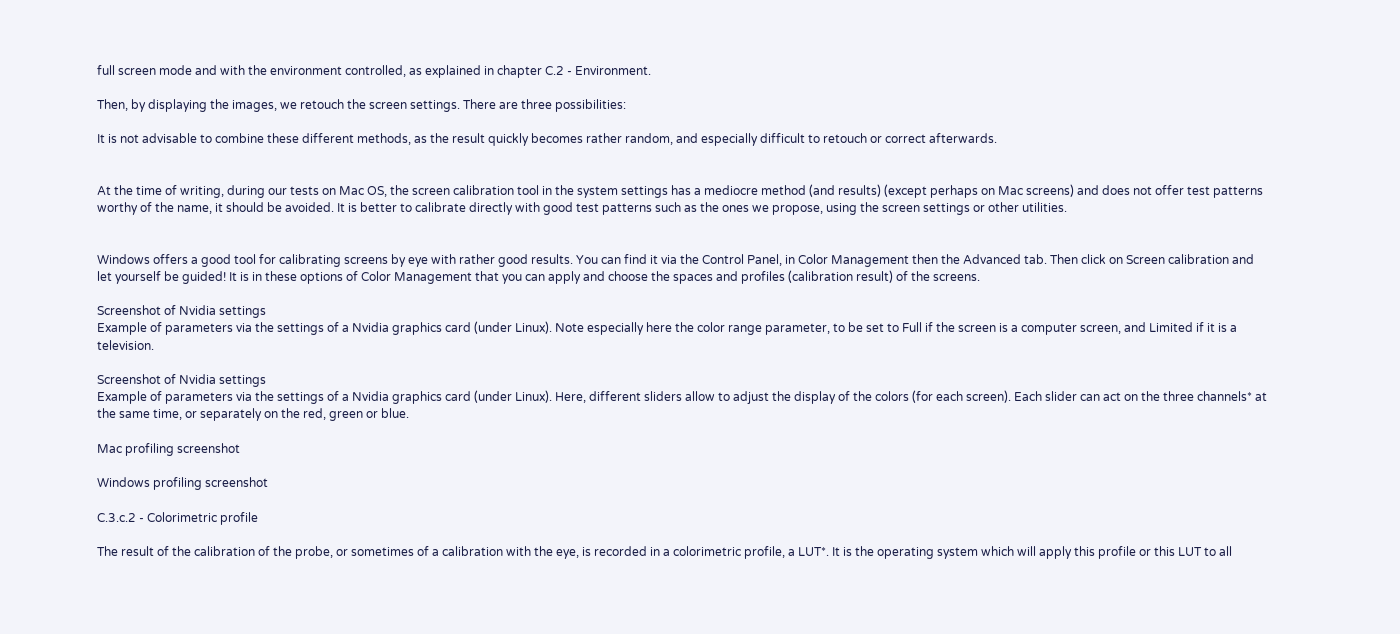full screen mode and with the environment controlled, as explained in chapter C.2 - Environment.

Then, by displaying the images, we retouch the screen settings. There are three possibilities:

It is not advisable to combine these different methods, as the result quickly becomes rather random, and especially difficult to retouch or correct afterwards.


At the time of writing, during our tests on Mac OS, the screen calibration tool in the system settings has a mediocre method (and results) (except perhaps on Mac screens) and does not offer test patterns worthy of the name, it should be avoided. It is better to calibrate directly with good test patterns such as the ones we propose, using the screen settings or other utilities.


Windows offers a good tool for calibrating screens by eye with rather good results. You can find it via the Control Panel, in Color Management then the Advanced tab. Then click on Screen calibration and let yourself be guided! It is in these options of Color Management that you can apply and choose the spaces and profiles (calibration result) of the screens.

Screenshot of Nvidia settings
Example of parameters via the settings of a Nvidia graphics card (under Linux). Note especially here the color range parameter, to be set to Full if the screen is a computer screen, and Limited if it is a television.

Screenshot of Nvidia settings
Example of parameters via the settings of a Nvidia graphics card (under Linux). Here, different sliders allow to adjust the display of the colors (for each screen). Each slider can act on the three channels* at the same time, or separately on the red, green or blue.

Mac profiling screenshot

Windows profiling screenshot

C.3.c.2 - Colorimetric profile

The result of the calibration of the probe, or sometimes of a calibration with the eye, is recorded in a colorimetric profile, a LUT*. It is the operating system which will apply this profile or this LUT to all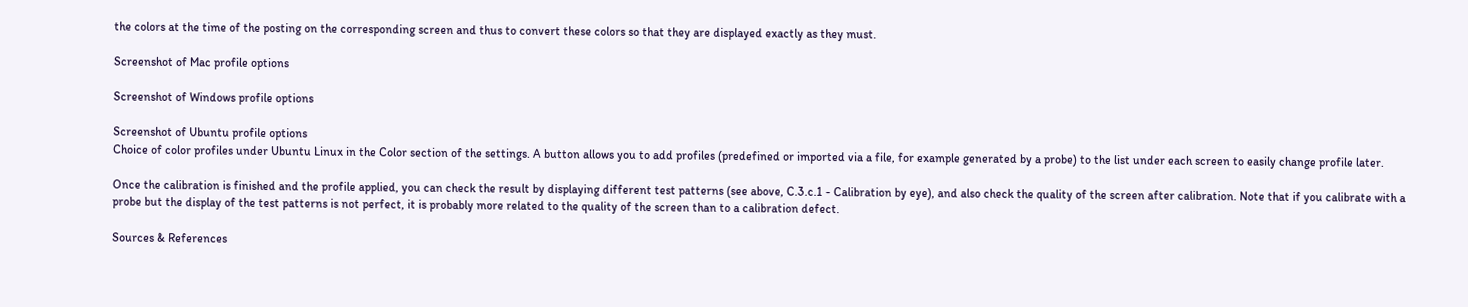the colors at the time of the posting on the corresponding screen and thus to convert these colors so that they are displayed exactly as they must.

Screenshot of Mac profile options

Screenshot of Windows profile options

Screenshot of Ubuntu profile options
Choice of color profiles under Ubuntu Linux in the Color section of the settings. A button allows you to add profiles (predefined or imported via a file, for example generated by a probe) to the list under each screen to easily change profile later.

Once the calibration is finished and the profile applied, you can check the result by displaying different test patterns (see above, C.3.c.1 - Calibration by eye), and also check the quality of the screen after calibration. Note that if you calibrate with a probe but the display of the test patterns is not perfect, it is probably more related to the quality of the screen than to a calibration defect.

Sources & References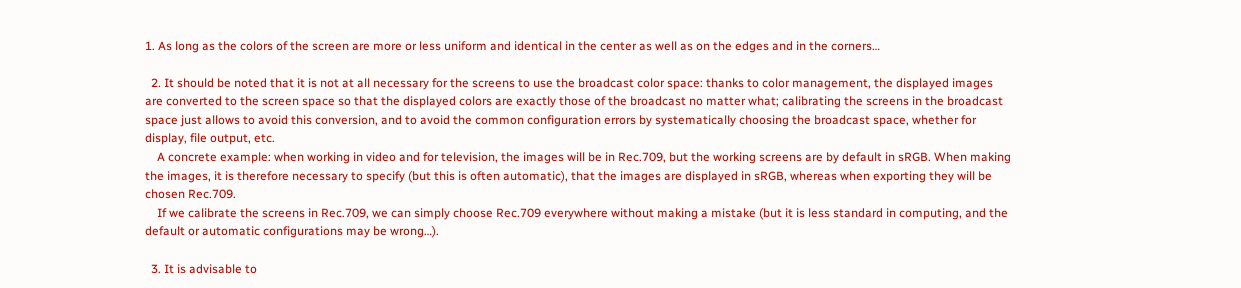1. As long as the colors of the screen are more or less uniform and identical in the center as well as on the edges and in the corners…

  2. It should be noted that it is not at all necessary for the screens to use the broadcast color space: thanks to color management, the displayed images are converted to the screen space so that the displayed colors are exactly those of the broadcast no matter what; calibrating the screens in the broadcast space just allows to avoid this conversion, and to avoid the common configuration errors by systematically choosing the broadcast space, whether for display, file output, etc.
    A concrete example: when working in video and for television, the images will be in Rec.709, but the working screens are by default in sRGB. When making the images, it is therefore necessary to specify (but this is often automatic), that the images are displayed in sRGB, whereas when exporting they will be chosen Rec.709.
    If we calibrate the screens in Rec.709, we can simply choose Rec.709 everywhere without making a mistake (but it is less standard in computing, and the default or automatic configurations may be wrong…).

  3. It is advisable to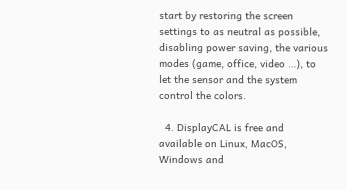start by restoring the screen settings to as neutral as possible, disabling power saving, the various modes (game, office, video …), to let the sensor and the system control the colors.

  4. DisplayCAL is free and available on Linux, MacOS, Windows and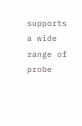supports a wide range of probe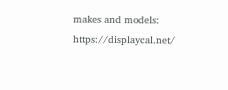makes and models: https://displaycal.net/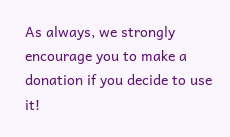As always, we strongly encourage you to make a donation if you decide to use it!